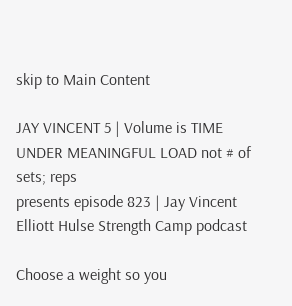skip to Main Content

JAY VINCENT 5 | Volume is TIME UNDER MEANINGFUL LOAD not # of sets; reps
presents episode 823 | Jay Vincent
Elliott Hulse Strength Camp podcast

Choose a weight so you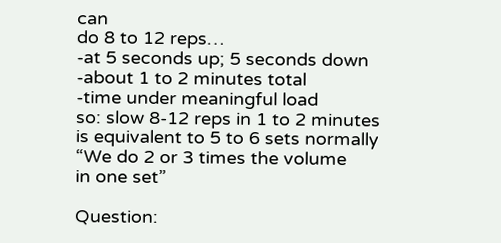can
do 8 to 12 reps…
-at 5 seconds up; 5 seconds down
-about 1 to 2 minutes total
-time under meaningful load
so: slow 8-12 reps in 1 to 2 minutes
is equivalent to 5 to 6 sets normally
“We do 2 or 3 times the volume
in one set”

Question: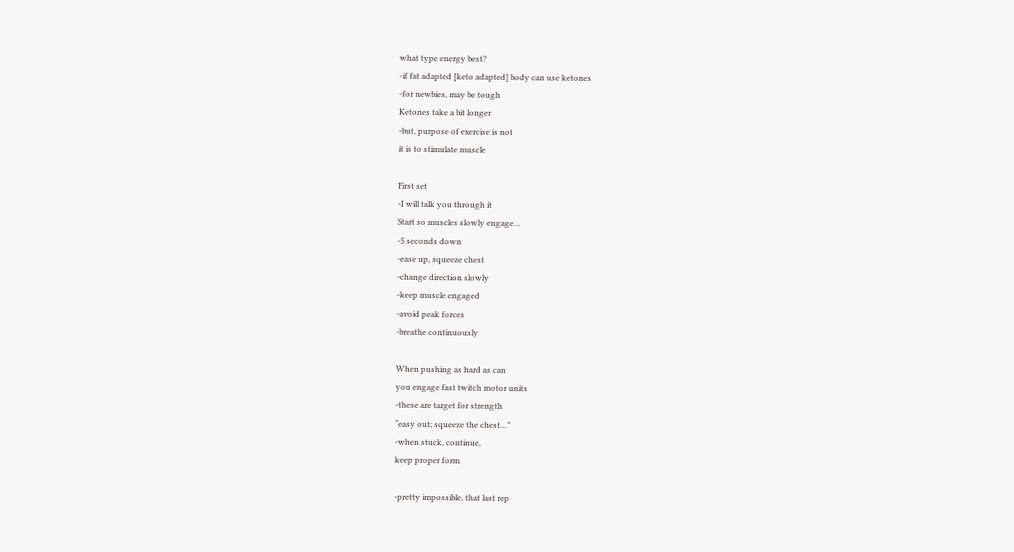what type energy best?
-if fat adapted [keto adapted] body can use ketones
-for newbies, may be tough
Ketones take a bit longer
-but, purpose of exercise is not
it is to stimulate muscle

First set
-I will talk you through it
Start so muscles slowly engage…
-5 seconds down
-ease up, squeeze chest
-change direction slowly
-keep muscle engaged
-avoid peak forces
-breathe continuously

When pushing as hard as can
you engage fast twitch motor units
-these are target for strength
“easy out; squeeze the chest…”
-when stuck, continue,
keep proper form

-pretty impossible, that last rep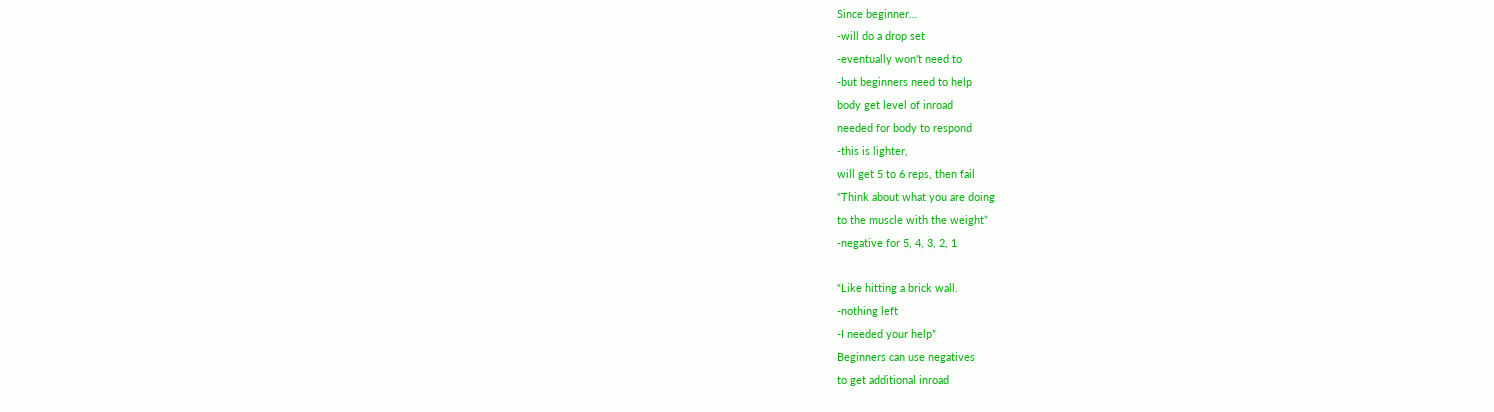Since beginner…
-will do a drop set
-eventually won’t need to
-but beginners need to help
body get level of inroad
needed for body to respond
-this is lighter,
will get 5 to 6 reps, then fail
“Think about what you are doing
to the muscle with the weight”
-negative for 5, 4, 3, 2, 1

“Like hitting a brick wall.
-nothing left
-I needed your help”
Beginners can use negatives
to get additional inroad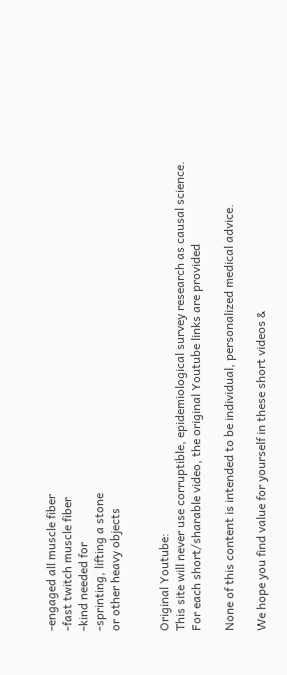-engaged all muscle fiber
-fast twitch muscle fiber
-kind needed for
-sprinting, lifting a stone
or other heavy objects


Original Youtube:
This site will never use corruptible, epidemiological survey research as causal science.
For each short/sharable video, the original Youtube links are provided

None of this content is intended to be individual, personalized medical advice.

We hope you find value for yourself in these short videos &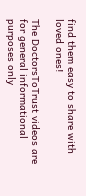find them easy to share with loved ones!

The DoctorsToTrust videos are for general informational purposes only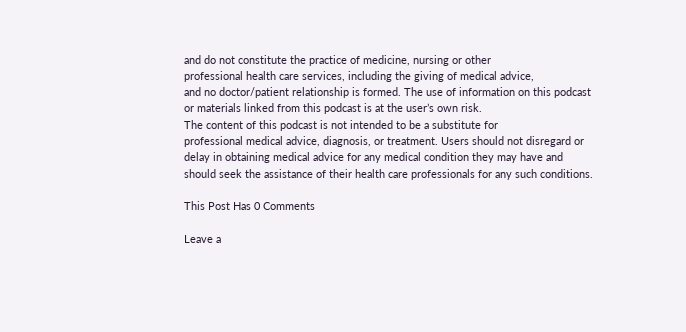and do not constitute the practice of medicine, nursing or other
professional health care services, including the giving of medical advice,
and no doctor/patient relationship is formed. The use of information on this podcast
or materials linked from this podcast is at the user’s own risk.
The content of this podcast is not intended to be a substitute for
professional medical advice, diagnosis, or treatment. Users should not disregard or
delay in obtaining medical advice for any medical condition they may have and
should seek the assistance of their health care professionals for any such conditions.

This Post Has 0 Comments

Leave a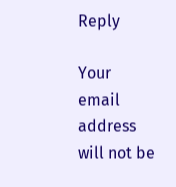Reply

Your email address will not be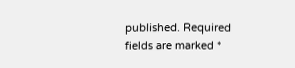published. Required fields are marked *